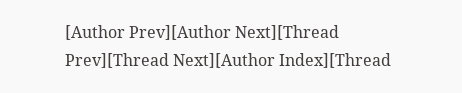[Author Prev][Author Next][Thread Prev][Thread Next][Author Index][Thread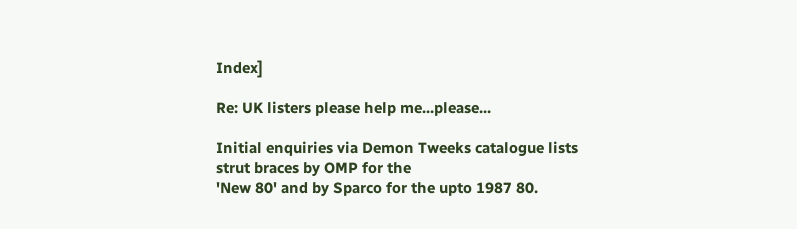Index]

Re: UK listers please help me...please...

Initial enquiries via Demon Tweeks catalogue lists strut braces by OMP for the
'New 80' and by Sparco for the upto 1987 80.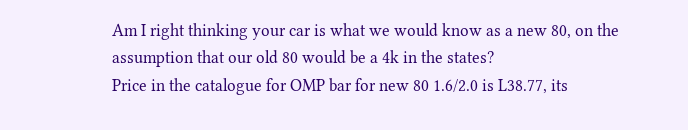Am I right thinking your car is what we would know as a new 80, on the
assumption that our old 80 would be a 4k in the states?
Price in the catalogue for OMP bar for new 80 1.6/2.0 is L38.77, its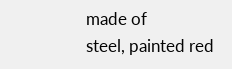made of
steel, painted red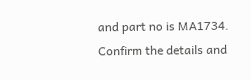and part no is MA1734.
Confirm the details and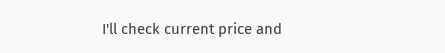I'll check current price and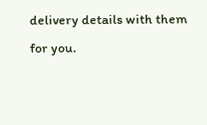delivery details with them
for you.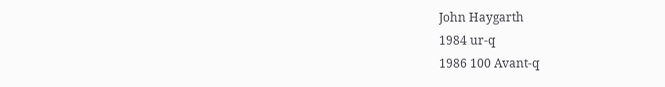John Haygarth
1984 ur-q
1986 100 Avant-q